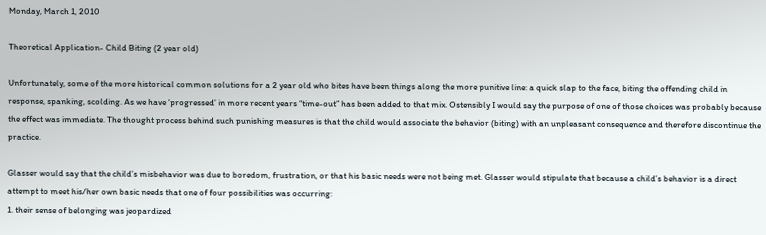Monday, March 1, 2010

Theoretical Application- Child Biting (2 year old)

Unfortunately, some of the more historical common solutions for a 2 year old who bites have been things along the more punitive line: a quick slap to the face, biting the offending child in response, spanking, scolding. As we have ‘progressed’ in more recent years “time-out” has been added to that mix. Ostensibly I would say the purpose of one of those choices was probably because the effect was immediate. The thought process behind such punishing measures is that the child would associate the behavior (biting) with an unpleasant consequence and therefore discontinue the practice.

Glasser would say that the child’s misbehavior was due to boredom, frustration, or that his basic needs were not being met. Glasser would stipulate that because a child’s behavior is a direct attempt to meet his/her own basic needs that one of four possibilities was occurring:
1. their sense of belonging was jeopardized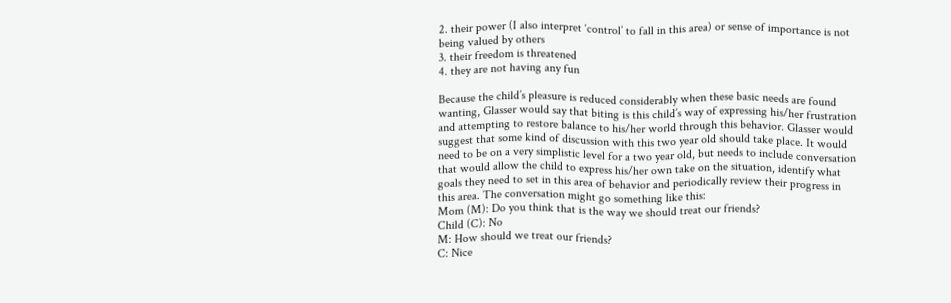2. their power (I also interpret ‘control’ to fall in this area) or sense of importance is not being valued by others
3. their freedom is threatened
4. they are not having any fun

Because the child’s pleasure is reduced considerably when these basic needs are found wanting, Glasser would say that biting is this child’s way of expressing his/her frustration and attempting to restore balance to his/her world through this behavior. Glasser would suggest that some kind of discussion with this two year old should take place. It would need to be on a very simplistic level for a two year old, but needs to include conversation that would allow the child to express his/her own take on the situation, identify what goals they need to set in this area of behavior and periodically review their progress in this area. The conversation might go something like this:
Mom (M): Do you think that is the way we should treat our friends?
Child (C): No
M: How should we treat our friends?
C: Nice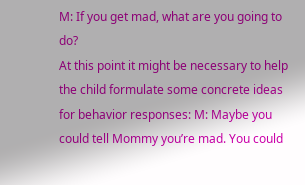M: If you get mad, what are you going to do?
At this point it might be necessary to help the child formulate some concrete ideas for behavior responses: M: Maybe you could tell Mommy you’re mad. You could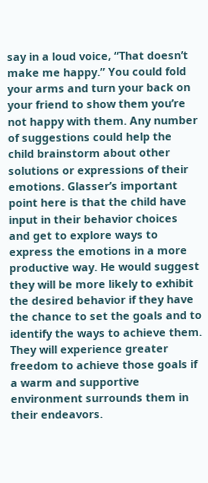say in a loud voice, “That doesn’t make me happy.” You could fold your arms and turn your back on your friend to show them you’re not happy with them. Any number of suggestions could help the child brainstorm about other solutions or expressions of their emotions. Glasser’s important point here is that the child have input in their behavior choices and get to explore ways to express the emotions in a more productive way. He would suggest they will be more likely to exhibit the desired behavior if they have the chance to set the goals and to identify the ways to achieve them. They will experience greater freedom to achieve those goals if a warm and supportive environment surrounds them in their endeavors.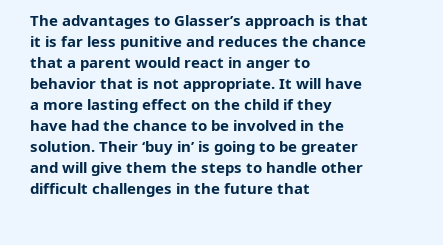The advantages to Glasser’s approach is that it is far less punitive and reduces the chance that a parent would react in anger to behavior that is not appropriate. It will have a more lasting effect on the child if they have had the chance to be involved in the solution. Their ‘buy in’ is going to be greater and will give them the steps to handle other difficult challenges in the future that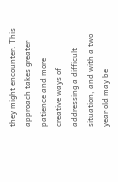they might encounter. This approach takes greater patience and more creative ways of addressing a difficult situation, and with a two year old may be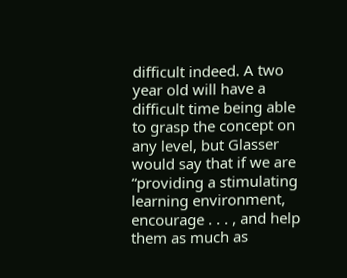difficult indeed. A two year old will have a difficult time being able to grasp the concept on any level, but Glasser would say that if we are “providing a stimulating learning environment, encourage . . . , and help them as much as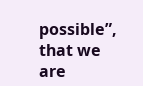possible”, that we are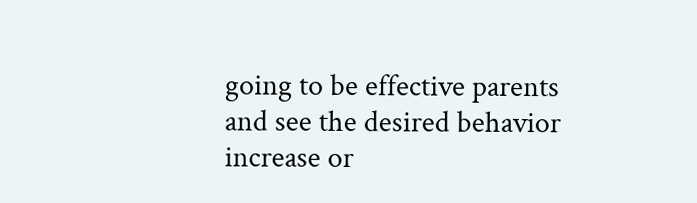going to be effective parents and see the desired behavior increase or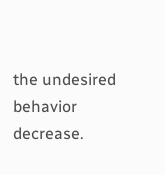the undesired behavior decrease.